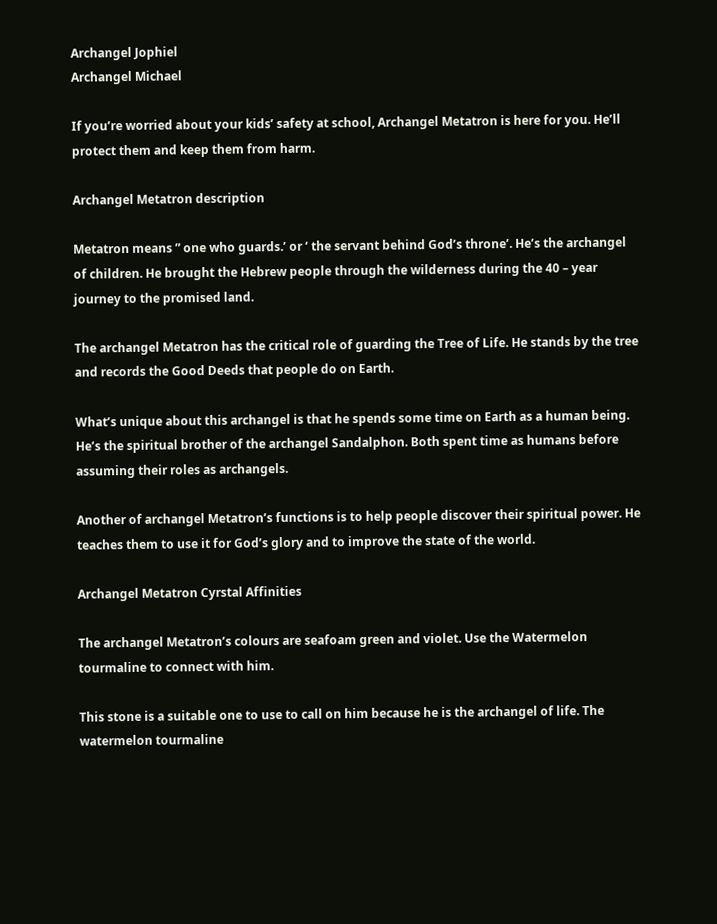Archangel Jophiel
Archangel Michael

If you’re worried about your kids’ safety at school, Archangel Metatron is here for you. He’ll protect them and keep them from harm.

Archangel Metatron description

Metatron means ” one who guards.’ or ‘ the servant behind God’s throne’. He’s the archangel of children. He brought the Hebrew people through the wilderness during the 40 – year journey to the promised land.

The archangel Metatron has the critical role of guarding the Tree of Life. He stands by the tree and records the Good Deeds that people do on Earth.

What’s unique about this archangel is that he spends some time on Earth as a human being. He’s the spiritual brother of the archangel Sandalphon. Both spent time as humans before assuming their roles as archangels.

Another of archangel Metatron’s functions is to help people discover their spiritual power. He teaches them to use it for God’s glory and to improve the state of the world.

Archangel Metatron Cyrstal Affinities

The archangel Metatron’s colours are seafoam green and violet. Use the Watermelon tourmaline to connect with him.

This stone is a suitable one to use to call on him because he is the archangel of life. The watermelon tourmaline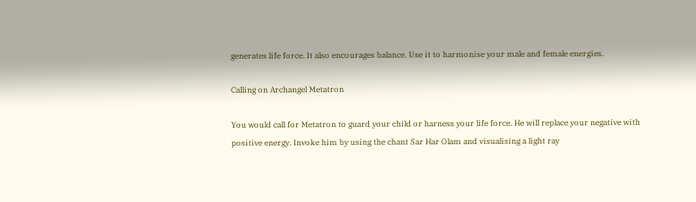generates life force. It also encourages balance. Use it to harmonise your male and female energies.

Calling on Archangel Metatron

You would call for Metatron to guard your child or harness your life force. He will replace your negative with positive energy. Invoke him by using the chant Sar Har Olam and visualising a light ray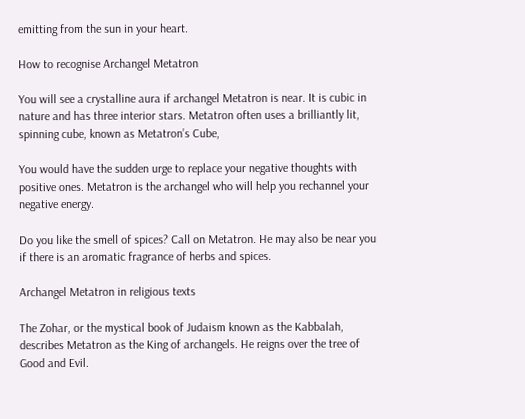emitting from the sun in your heart.

How to recognise Archangel Metatron

You will see a crystalline aura if archangel Metatron is near. It is cubic in nature and has three interior stars. Metatron often uses a brilliantly lit, spinning cube, known as Metatron’s Cube,

You would have the sudden urge to replace your negative thoughts with positive ones. Metatron is the archangel who will help you rechannel your negative energy.

Do you like the smell of spices? Call on Metatron. He may also be near you if there is an aromatic fragrance of herbs and spices.

Archangel Metatron in religious texts

The Zohar, or the mystical book of Judaism known as the Kabbalah, describes Metatron as the King of archangels. He reigns over the tree of Good and Evil.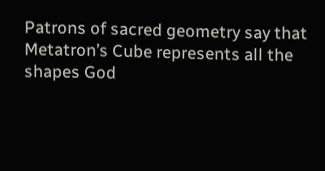Patrons of sacred geometry say that Metatron’s Cube represents all the shapes God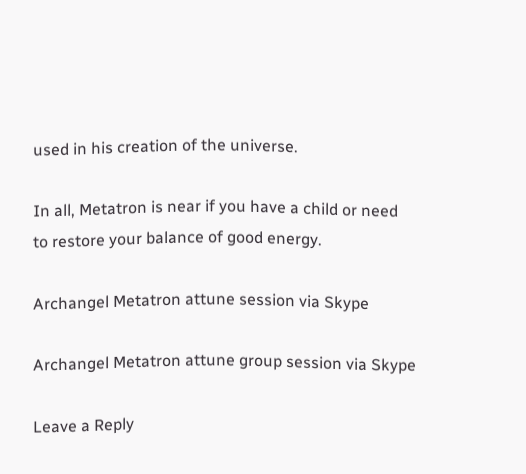used in his creation of the universe.

In all, Metatron is near if you have a child or need to restore your balance of good energy.

Archangel Metatron attune session via Skype

Archangel Metatron attune group session via Skype

Leave a Reply